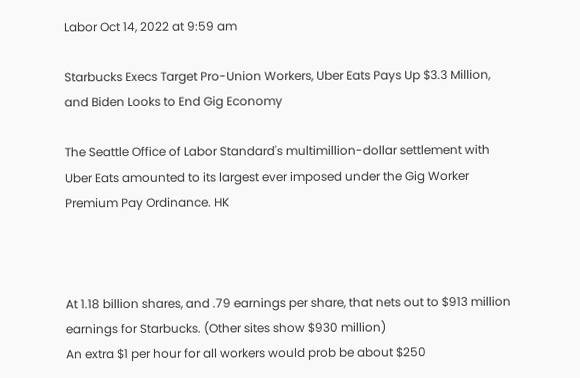Labor Oct 14, 2022 at 9:59 am

Starbucks Execs Target Pro-Union Workers, Uber Eats Pays Up $3.3 Million, and Biden Looks to End Gig Economy

The Seattle Office of Labor Standard's multimillion-dollar settlement with Uber Eats amounted to its largest ever imposed under the Gig Worker Premium Pay Ordinance. HK



At 1.18 billion shares, and .79 earnings per share, that nets out to $913 million earnings for Starbucks. (Other sites show $930 million)
An extra $1 per hour for all workers would prob be about $250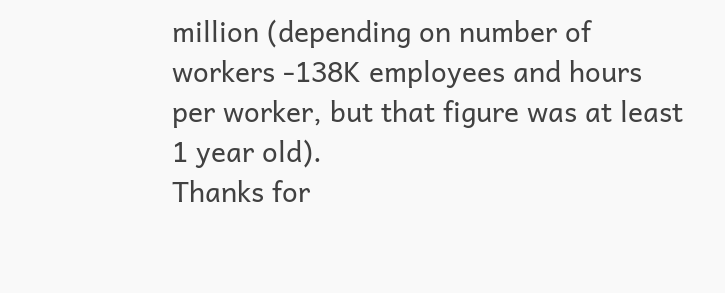million (depending on number of workers -138K employees and hours per worker, but that figure was at least 1 year old).
Thanks for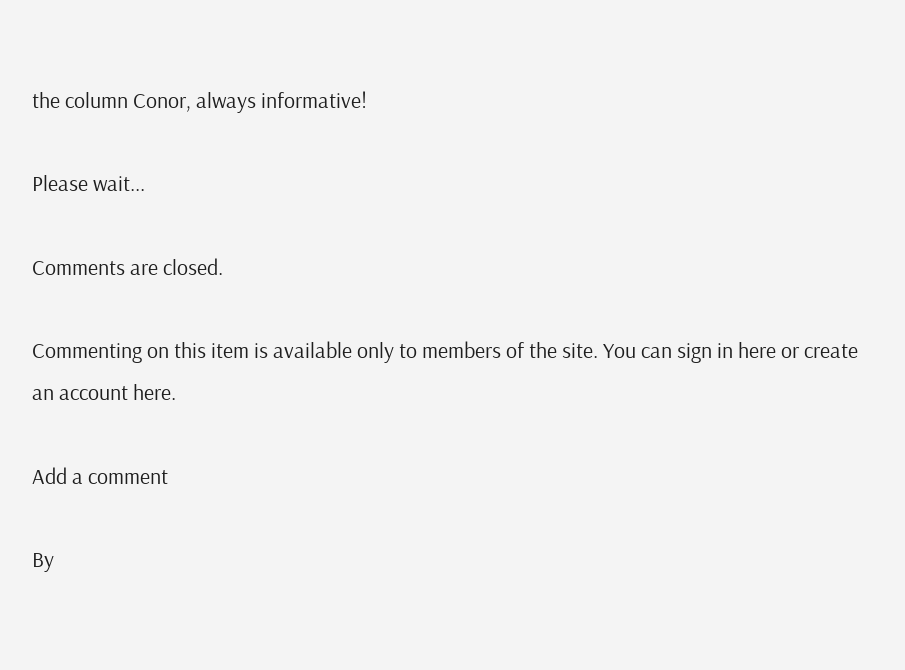the column Conor, always informative!

Please wait...

Comments are closed.

Commenting on this item is available only to members of the site. You can sign in here or create an account here.

Add a comment

By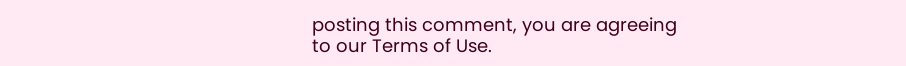posting this comment, you are agreeing to our Terms of Use.